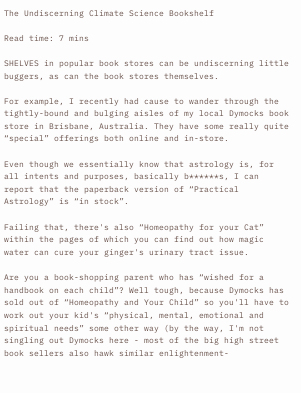The Undiscerning Climate Science Bookshelf

Read time: 7 mins

SHELVES in popular book stores can be undiscerning little buggers, as can the book stores themselves.

For example, I recently had cause to wander through the tightly-bound and bulging aisles of my local Dymocks book store in Brisbane, Australia. They have some really quite “special” offerings both online and in-store.

Even though we essentially know that astrology is, for all intents and purposes, basically b******s, I can report that the paperback version of “Practical Astrology” is “in stock”.

Failing that, there's also “Homeopathy for your Cat” within the pages of which you can find out how magic water can cure your ginger's urinary tract issue.

Are you a book-shopping parent who has “wished for a handbook on each child”? Well tough, because Dymocks has sold out of “Homeopathy and Your Child” so you'll have to work out your kid's “physical, mental, emotional and spiritual needs” some other way (by the way, I'm not singling out Dymocks here - most of the big high street book sellers also hawk similar enlightenment-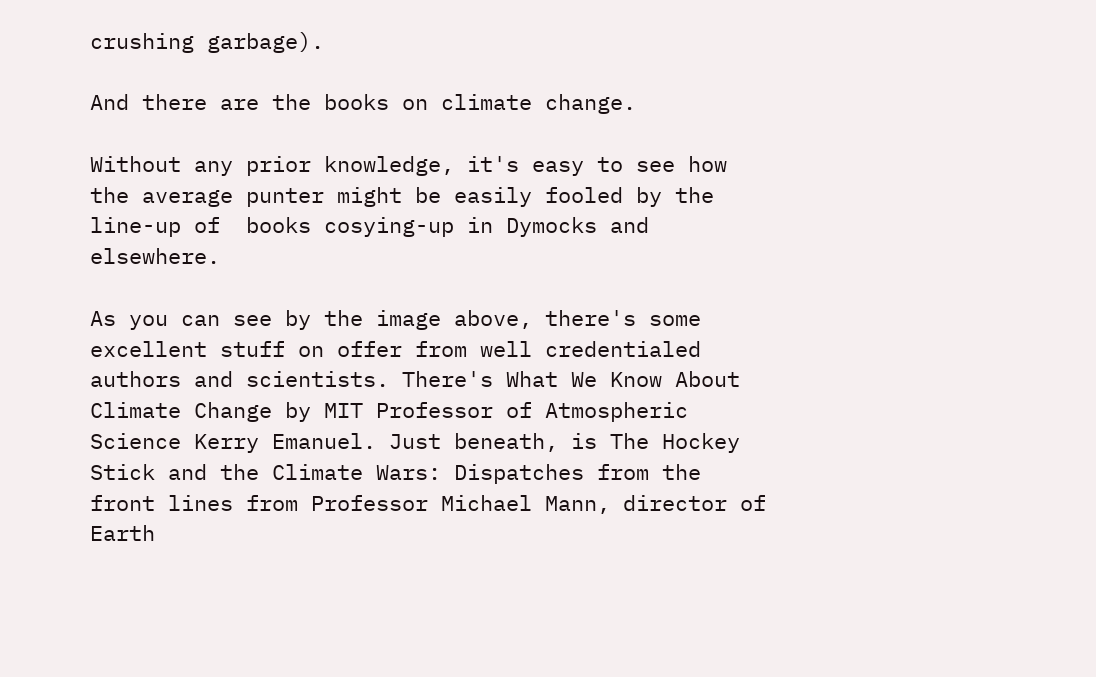crushing garbage).

And there are the books on climate change.

Without any prior knowledge, it's easy to see how the average punter might be easily fooled by the line-up of  books cosying-up in Dymocks and elsewhere.

As you can see by the image above, there's some excellent stuff on offer from well credentialed authors and scientists. There's What We Know About Climate Change by MIT Professor of Atmospheric Science Kerry Emanuel. Just beneath, is The Hockey Stick and the Climate Wars: Dispatches from the front lines from Professor Michael Mann, director of Earth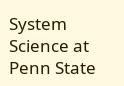System Science at Penn State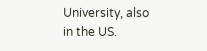University, also in the US.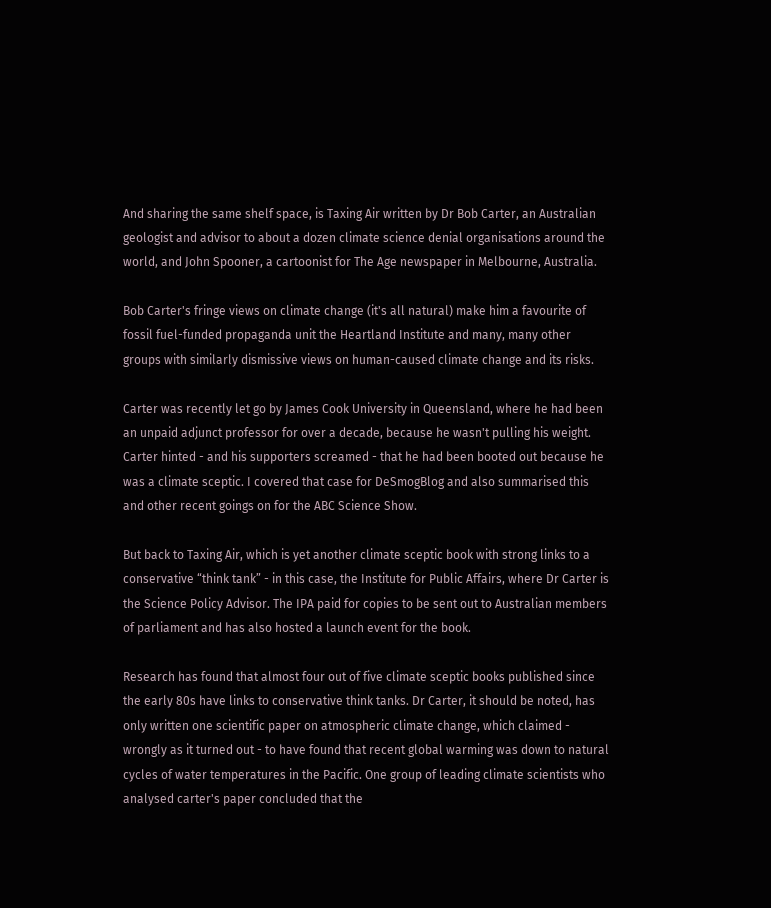And sharing the same shelf space, is Taxing Air written by Dr Bob Carter, an Australian geologist and advisor to about a dozen climate science denial organisations around the world, and John Spooner, a cartoonist for The Age newspaper in Melbourne, Australia.

Bob Carter's fringe views on climate change (it's all natural) make him a favourite of fossil fuel-funded propaganda unit the Heartland Institute and many, many other groups with similarly dismissive views on human-caused climate change and its risks.

Carter was recently let go by James Cook University in Queensland, where he had been an unpaid adjunct professor for over a decade, because he wasn't pulling his weight. Carter hinted - and his supporters screamed - that he had been booted out because he was a climate sceptic. I covered that case for DeSmogBlog and also summarised this and other recent goings on for the ABC Science Show.

But back to Taxing Air, which is yet another climate sceptic book with strong links to a conservative “think tank” - in this case, the Institute for Public Affairs, where Dr Carter is the Science Policy Advisor. The IPA paid for copies to be sent out to Australian members of parliament and has also hosted a launch event for the book.

Research has found that almost four out of five climate sceptic books published since the early 80s have links to conservative think tanks. Dr Carter, it should be noted, has only written one scientific paper on atmospheric climate change, which claimed - wrongly as it turned out - to have found that recent global warming was down to natural cycles of water temperatures in the Pacific. One group of leading climate scientists who analysed carter's paper concluded that the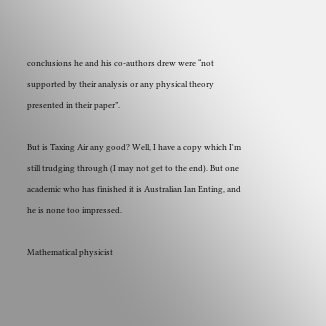conclusions he and his co-authors drew were “not supported by their analysis or any physical theory presented in their paper”.

But is Taxing Air any good? Well, I have a copy which I'm still trudging through (I may not get to the end). But one academic who has finished it is Australian Ian Enting, and he is none too impressed.

Mathematical physicist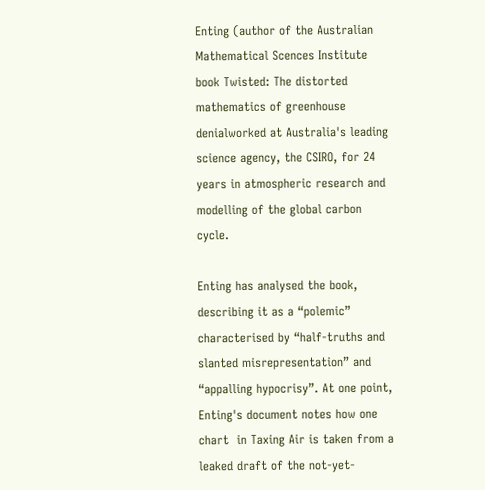Enting (author of the Australian Mathematical Scences Institute book Twisted: The distorted mathematics of greenhouse denialworked at Australia's leading science agency, the CSIRO, for 24 years in atmospheric research and modelling of the global carbon cycle.

Enting has analysed the book, describing it as a “polemic” characterised by “half-truths and slanted misrepresentation” and “appalling hypocrisy”. At one point, Enting's document notes how one chart  in Taxing Air is taken from a leaked draft of the not-yet-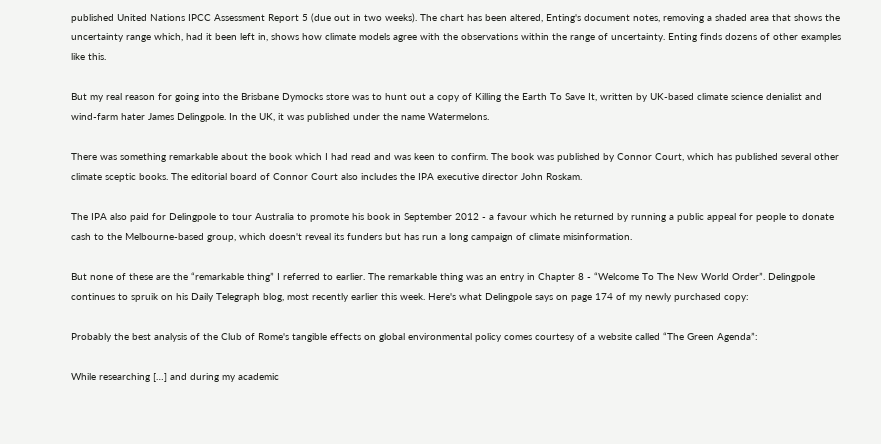published United Nations IPCC Assessment Report 5 (due out in two weeks). The chart has been altered, Enting's document notes, removing a shaded area that shows the uncertainty range which, had it been left in, shows how climate models agree with the observations within the range of uncertainty. Enting finds dozens of other examples like this.

But my real reason for going into the Brisbane Dymocks store was to hunt out a copy of Killing the Earth To Save It, written by UK-based climate science denialist and wind-farm hater James Delingpole. In the UK, it was published under the name Watermelons.

There was something remarkable about the book which I had read and was keen to confirm. The book was published by Connor Court, which has published several other climate sceptic books. The editorial board of Connor Court also includes the IPA executive director John Roskam.

The IPA also paid for Delingpole to tour Australia to promote his book in September 2012 - a favour which he returned by running a public appeal for people to donate cash to the Melbourne-based group, which doesn't reveal its funders but has run a long campaign of climate misinformation.

But none of these are the “remarkable thing” I referred to earlier. The remarkable thing was an entry in Chapter 8 - “Welcome To The New World Order”. Delingpole continues to spruik on his Daily Telegraph blog, most recently earlier this week. Here's what Delingpole says on page 174 of my newly purchased copy:

Probably the best analysis of the Club of Rome's tangible effects on global environmental policy comes courtesy of a website called “The Green Agenda”:

While researching […] and during my academic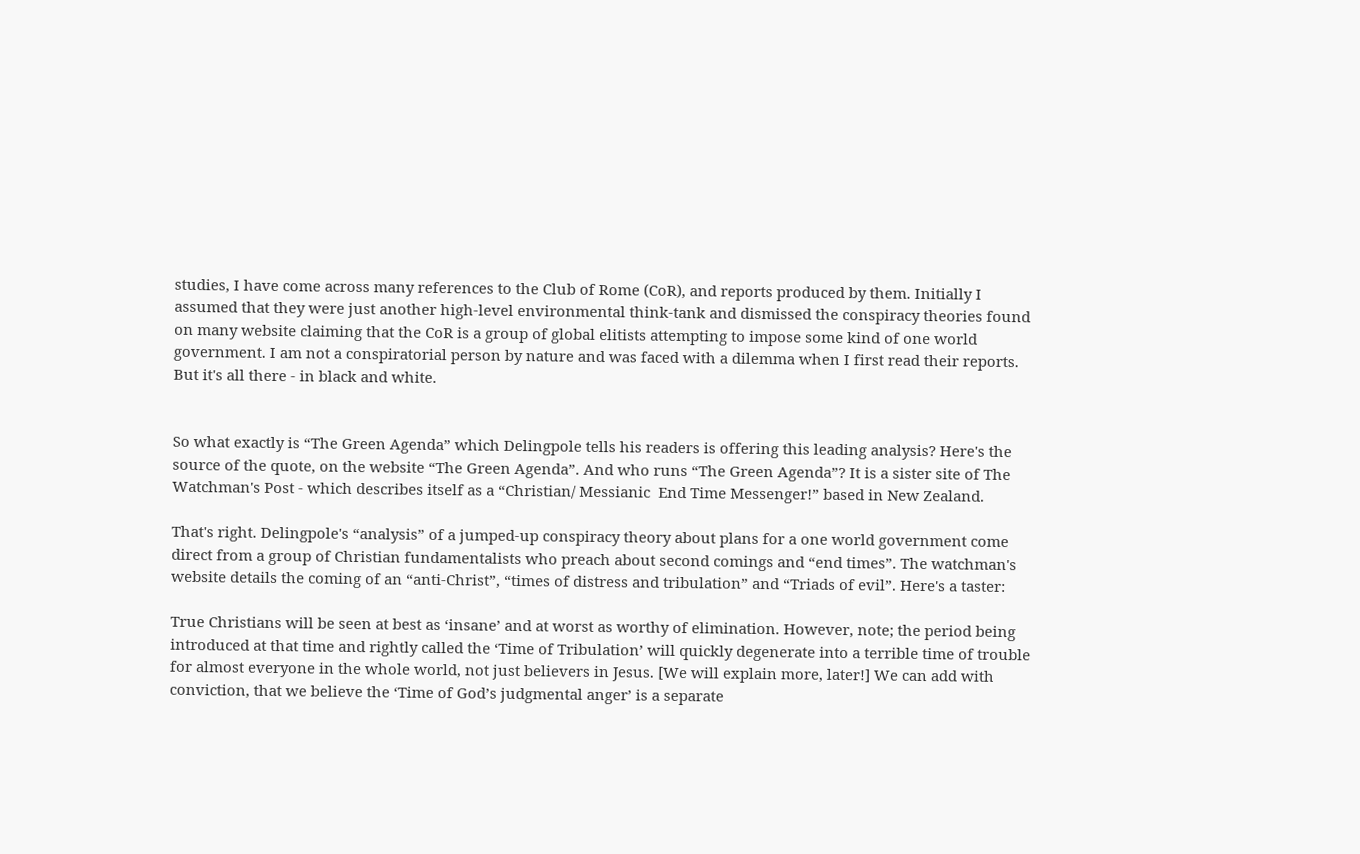studies, I have come across many references to the Club of Rome (CoR), and reports produced by them. Initially I assumed that they were just another high-level environmental think-tank and dismissed the conspiracy theories found on many website claiming that the CoR is a group of global elitists attempting to impose some kind of one world government. I am not a conspiratorial person by nature and was faced with a dilemma when I first read their reports. But it's all there - in black and white.


So what exactly is “The Green Agenda” which Delingpole tells his readers is offering this leading analysis? Here's the source of the quote, on the website “The Green Agenda”. And who runs “The Green Agenda”? It is a sister site of The Watchman's Post - which describes itself as a “Christian/ Messianic  End Time Messenger!” based in New Zealand.

That's right. Delingpole's “analysis” of a jumped-up conspiracy theory about plans for a one world government come direct from a group of Christian fundamentalists who preach about second comings and “end times”. The watchman's website details the coming of an “anti-Christ”, “times of distress and tribulation” and “Triads of evil”. Here's a taster:

True Christians will be seen at best as ‘insane’ and at worst as worthy of elimination. However, note; the period being introduced at that time and rightly called the ‘Time of Tribulation’ will quickly degenerate into a terrible time of trouble for almost everyone in the whole world, not just believers in Jesus. [We will explain more, later!] We can add with conviction, that we believe the ‘Time of God’s judgmental anger’ is a separate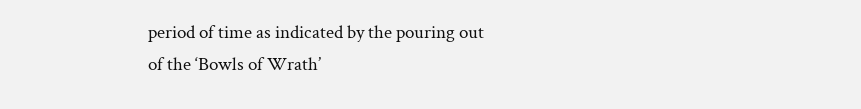period of time as indicated by the pouring out of the ‘Bowls of Wrath’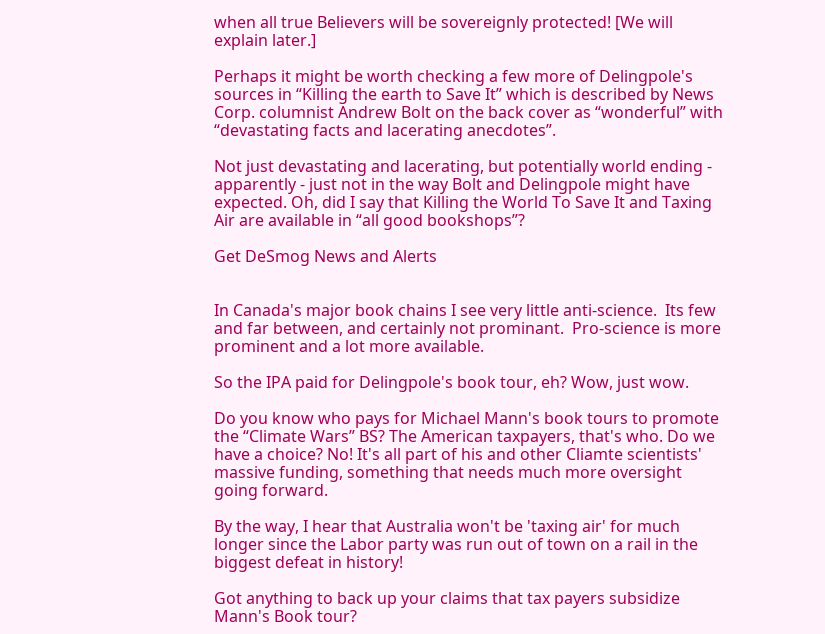when all true Believers will be sovereignly protected! [We will explain later.]

Perhaps it might be worth checking a few more of Delingpole's sources in “Killing the earth to Save It” which is described by News Corp. columnist Andrew Bolt on the back cover as “wonderful” with “devastating facts and lacerating anecdotes”.

Not just devastating and lacerating, but potentially world ending - apparently - just not in the way Bolt and Delingpole might have expected. Oh, did I say that Killing the World To Save It and Taxing Air are available in “all good bookshops”?

Get DeSmog News and Alerts


In Canada's major book chains I see very little anti-science.  Its few and far between, and certainly not prominant.  Pro-science is more prominent and a lot more available.

So the IPA paid for Delingpole's book tour, eh? Wow, just wow.

Do you know who pays for Michael Mann's book tours to promote the “Climate Wars” BS? The American taxpayers, that's who. Do we have a choice? No! It's all part of his and other Cliamte scientists' massive funding, something that needs much more oversight going forward.

By the way, I hear that Australia won't be 'taxing air' for much longer since the Labor party was run out of town on a rail in the biggest defeat in history!

Got anything to back up your claims that tax payers subsidize Mann's Book tour?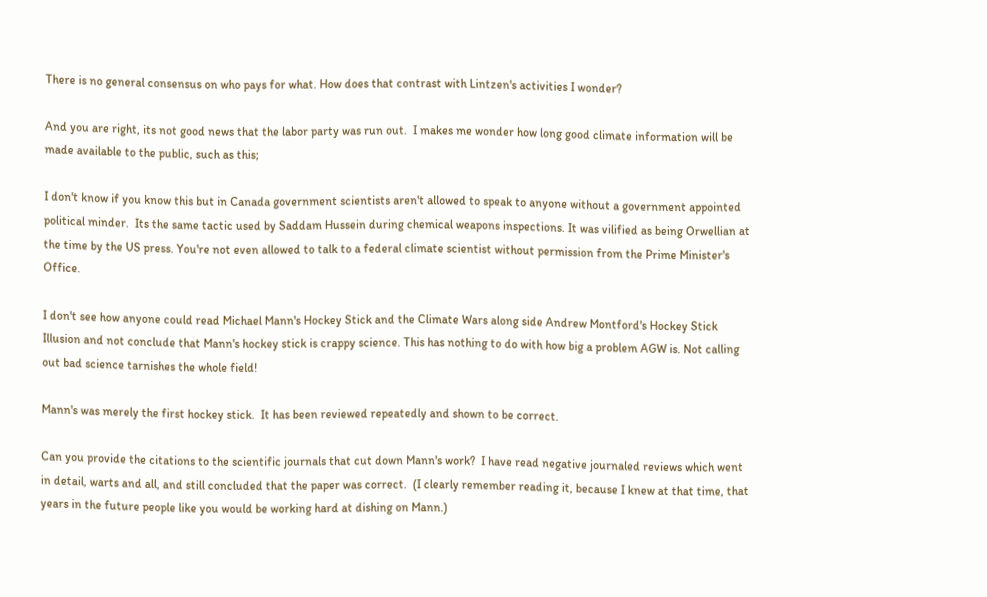There is no general consensus on who pays for what. How does that contrast with Lintzen's activities I wonder?

And you are right, its not good news that the labor party was run out.  I makes me wonder how long good climate information will be made available to the public, such as this;

I don't know if you know this but in Canada government scientists aren't allowed to speak to anyone without a government appointed political minder.  Its the same tactic used by Saddam Hussein during chemical weapons inspections. It was vilified as being Orwellian at the time by the US press. You're not even allowed to talk to a federal climate scientist without permission from the Prime Minister's Office.

I don't see how anyone could read Michael Mann's Hockey Stick and the Climate Wars along side Andrew Montford's Hockey Stick Illusion and not conclude that Mann's hockey stick is crappy science. This has nothing to do with how big a problem AGW is. Not calling out bad science tarnishes the whole field!

Mann's was merely the first hockey stick.  It has been reviewed repeatedly and shown to be correct.

Can you provide the citations to the scientific journals that cut down Mann's work?  I have read negative journaled reviews which went in detail, warts and all, and still concluded that the paper was correct.  (I clearly remember reading it, because I knew at that time, that years in the future people like you would be working hard at dishing on Mann.)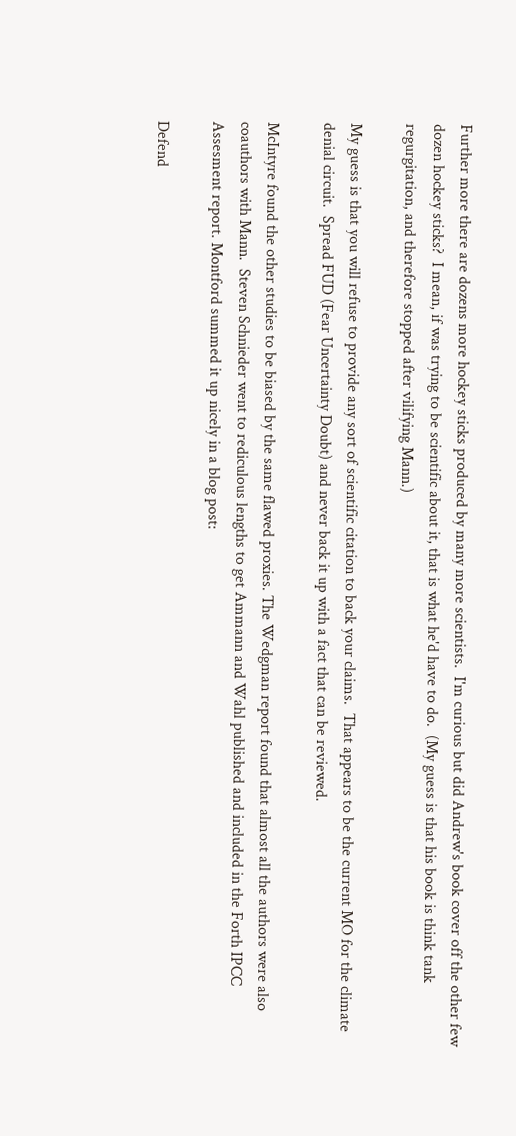Further more there are dozens more hockey sticks produced by many more scientists.  I'm curious but did Andrew's book cover off the other few dozen hockey sticks?  I mean, if was trying to be scientific about it, that is what he'd have to do.  (My guess is that his book is think tank regurgitation, and therefore stopped after vilifying Mann.)

My guess is that you will refuse to provide any sort of scientific citation to back your claims.  That appears to be the current MO for the climate denial circuit.  Spread FUD (Fear Uncertainty Doubt) and never back it up with a fact that can be reviewed.

McIntyre found the other studies to be biased by the same flawed proxies. The Wedgman report found that almost all the authors were also coauthors with Mann.  Steven Schnieder went to rediculous lengths to get Ammann and Wahl published and included in the Forth IPCC Assesment report. Montford summed it up nicely in a blog post:

Defend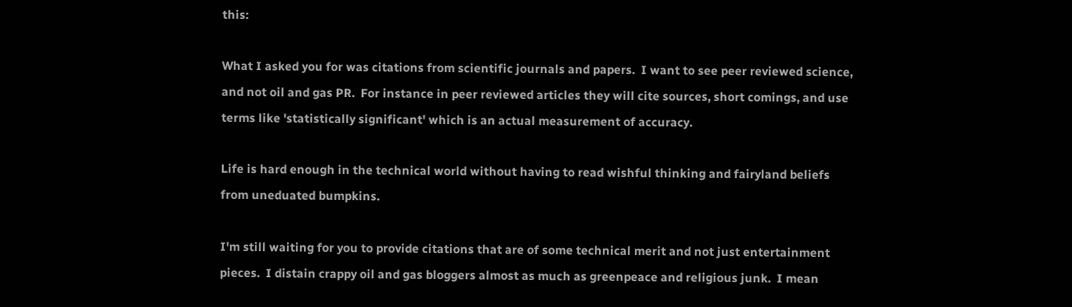this:

What I asked you for was citations from scientific journals and papers.  I want to see peer reviewed science, and not oil and gas PR.  For instance in peer reviewed articles they will cite sources, short comings, and use terms like 'statistically significant' which is an actual measurement of accuracy.

Life is hard enough in the technical world without having to read wishful thinking and fairyland beliefs from uneduated bumpkins.

I'm still waiting for you to provide citations that are of some technical merit and not just entertainment pieces.  I distain crappy oil and gas bloggers almost as much as greenpeace and religious junk.  I mean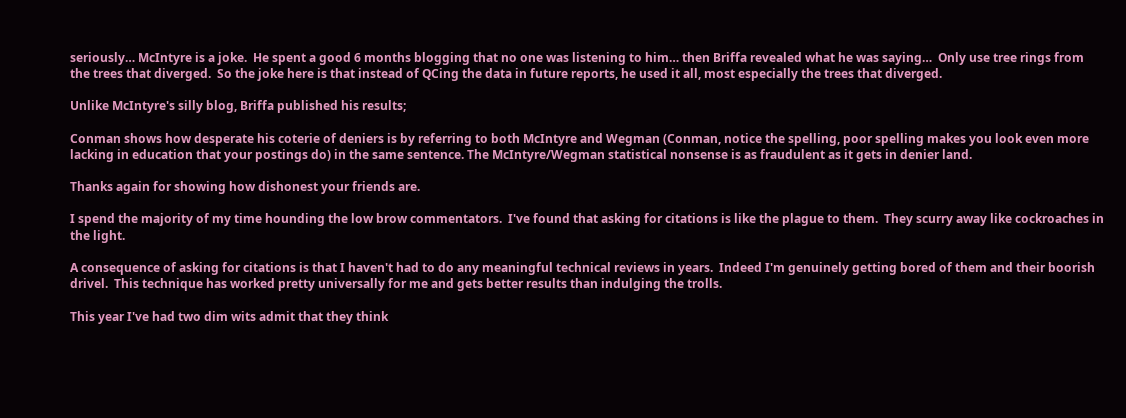seriously… McIntyre is a joke.  He spent a good 6 months blogging that no one was listening to him… then Briffa revealed what he was saying…  Only use tree rings from the trees that diverged.  So the joke here is that instead of QCing the data in future reports, he used it all, most especially the trees that diverged.

Unlike McIntyre's silly blog, Briffa published his results;

Conman shows how desperate his coterie of deniers is by referring to both McIntyre and Wegman (Conman, notice the spelling, poor spelling makes you look even more lacking in education that your postings do) in the same sentence. The McIntyre/Wegman statistical nonsense is as fraudulent as it gets in denier land.

Thanks again for showing how dishonest your friends are.

I spend the majority of my time hounding the low brow commentators.  I've found that asking for citations is like the plague to them.  They scurry away like cockroaches in the light.

A consequence of asking for citations is that I haven't had to do any meaningful technical reviews in years.  Indeed I'm genuinely getting bored of them and their boorish drivel.  This technique has worked pretty universally for me and gets better results than indulging the trolls.

This year I've had two dim wits admit that they think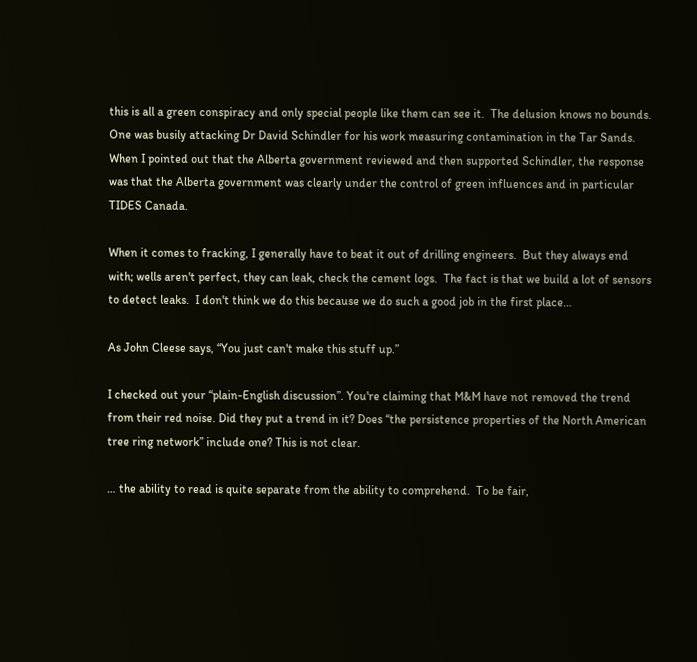this is all a green conspiracy and only special people like them can see it.  The delusion knows no bounds.  One was busily attacking Dr David Schindler for his work measuring contamination in the Tar Sands.  When I pointed out that the Alberta government reviewed and then supported Schindler, the response was that the Alberta government was clearly under the control of green influences and in particular TIDES Canada.

When it comes to fracking, I generally have to beat it out of drilling engineers.  But they always end with; wells aren't perfect, they can leak, check the cement logs.  The fact is that we build a lot of sensors to detect leaks.  I don't think we do this because we do such a good job in the first place…

As John Cleese says, “You just can't make this stuff up.”

I checked out your “plain-English discussion”. You're claiming that M&M have not removed the trend from their red noise. Did they put a trend in it? Does “the persistence properties of the North American tree ring network” include one? This is not clear.

… the ability to read is quite separate from the ability to comprehend.  To be fair,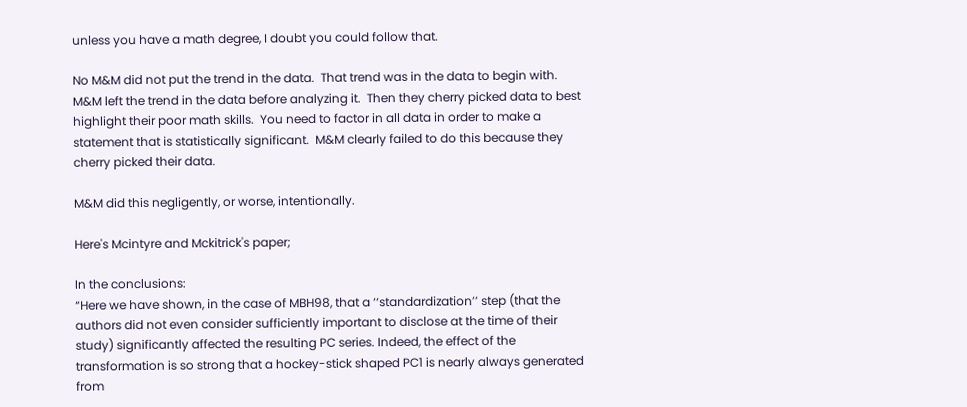unless you have a math degree, I doubt you could follow that.

No M&M did not put the trend in the data.  That trend was in the data to begin with.  M&M left the trend in the data before analyzing it.  Then they cherry picked data to best highlight their poor math skills.  You need to factor in all data in order to make a statement that is statistically significant.  M&M clearly failed to do this because they cherry picked their data.

M&M did this negligently, or worse, intentionally.

Here's Mcintyre and Mckitrick's paper;

In the conclusions:
“Here we have shown, in the case of MBH98, that a ‘‘standardization’’ step (that the authors did not even consider sufficiently important to disclose at the time of their study) significantly affected the resulting PC series. Indeed, the effect of the transformation is so strong that a hockey-stick shaped PC1 is nearly always generated from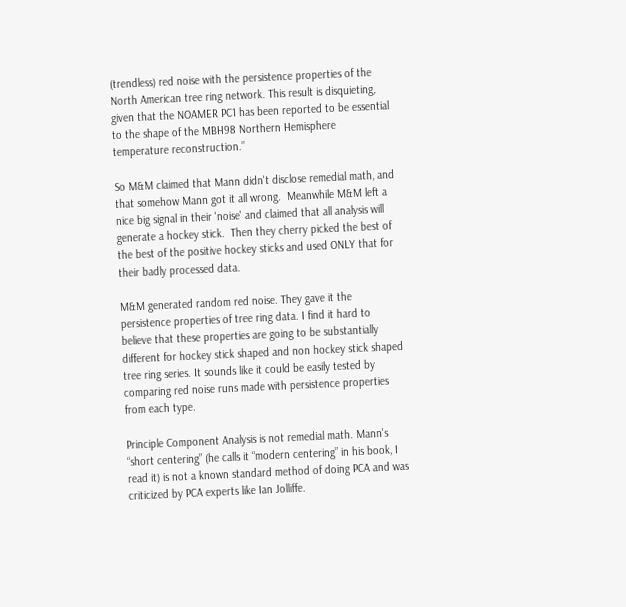(trendless) red noise with the persistence properties of the North American tree ring network. This result is disquieting, given that the NOAMER PC1 has been reported to be essential to the shape of the MBH98 Northern Hemisphere temperature reconstruction.”

So M&M claimed that Mann didn't disclose remedial math, and that somehow Mann got it all wrong.  Meanwhile M&M left a nice big signal in their 'noise' and claimed that all analysis will generate a hockey stick.  Then they cherry picked the best of the best of the positive hockey sticks and used ONLY that for their badly processed data.

M&M generated random red noise. They gave it the persistence properties of tree ring data. I find it hard to believe that these properties are going to be substantially different for hockey stick shaped and non hockey stick shaped tree ring series. It sounds like it could be easily tested by comparing red noise runs made with persistence properties from each type.

Principle Component Analysis is not remedial math. Mann's “short centering” (he calls it “modern centering” in his book, I read it) is not a known standard method of doing PCA and was criticized by PCA experts like Ian Jolliffe.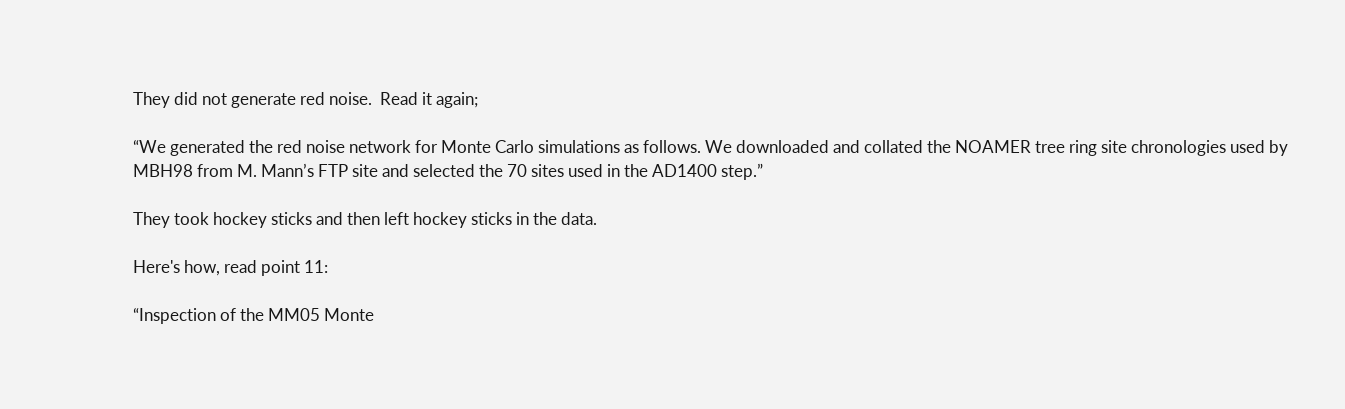They did not generate red noise.  Read it again;

“We generated the red noise network for Monte Carlo simulations as follows. We downloaded and collated the NOAMER tree ring site chronologies used by MBH98 from M. Mann’s FTP site and selected the 70 sites used in the AD1400 step.”

They took hockey sticks and then left hockey sticks in the data.

Here's how, read point 11:

“Inspection of the MM05 Monte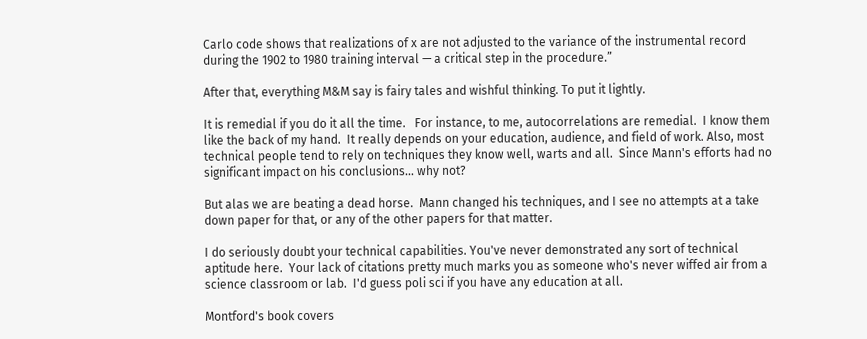Carlo code shows that realizations of x are not adjusted to the variance of the instrumental record during the 1902 to 1980 training interval — a critical step in the procedure.”

After that, everything M&M say is fairy tales and wishful thinking. To put it lightly.

It is remedial if you do it all the time.   For instance, to me, autocorrelations are remedial.  I know them like the back of my hand.  It really depends on your education, audience, and field of work. Also, most technical people tend to rely on techniques they know well, warts and all.  Since Mann's efforts had no significant impact on his conclusions… why not?

But alas we are beating a dead horse.  Mann changed his techniques, and I see no attempts at a take down paper for that, or any of the other papers for that matter.

I do seriously doubt your technical capabilities. You've never demonstrated any sort of technical aptitude here.  Your lack of citations pretty much marks you as someone who's never wiffed air from a science classroom or lab.  I'd guess poli sci if you have any education at all.

Montford's book covers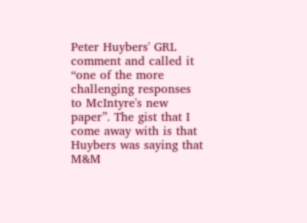Peter Huybers' GRL comment and called it “one of the more challenging responses to McIntyre's new paper”. The gist that I come away with is that Huybers was saying that M&M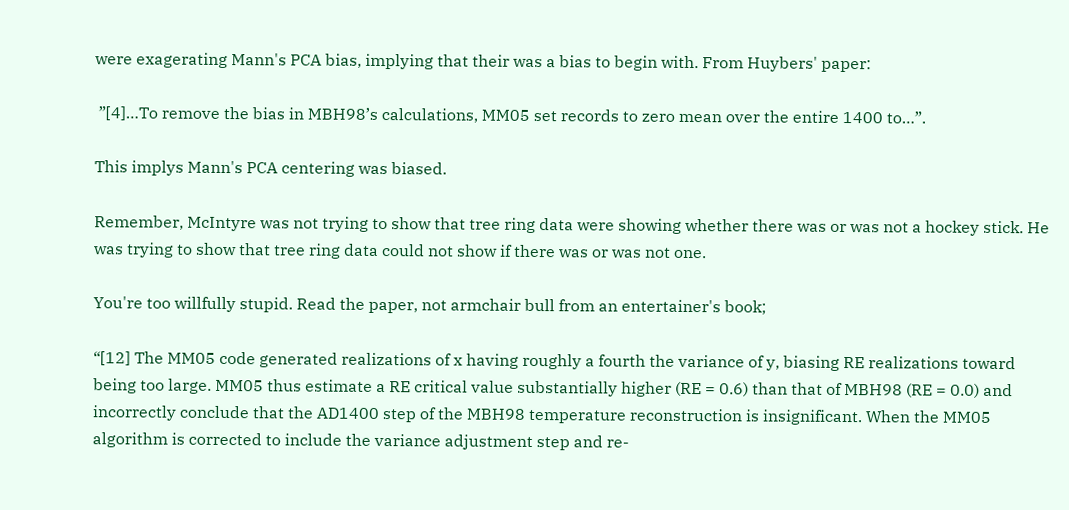were exagerating Mann's PCA bias, implying that their was a bias to begin with. From Huybers' paper:

 ”[4]…To remove the bias in MBH98’s calculations, MM05 set records to zero mean over the entire 1400 to…”.

This implys Mann's PCA centering was biased.

Remember, McIntyre was not trying to show that tree ring data were showing whether there was or was not a hockey stick. He was trying to show that tree ring data could not show if there was or was not one.

You're too willfully stupid. Read the paper, not armchair bull from an entertainer's book;

“[12] The MM05 code generated realizations of x having roughly a fourth the variance of y, biasing RE realizations toward being too large. MM05 thus estimate a RE critical value substantially higher (RE = 0.6) than that of MBH98 (RE = 0.0) and incorrectly conclude that the AD1400 step of the MBH98 temperature reconstruction is insignificant. When the MM05 algorithm is corrected to include the variance adjustment step and re-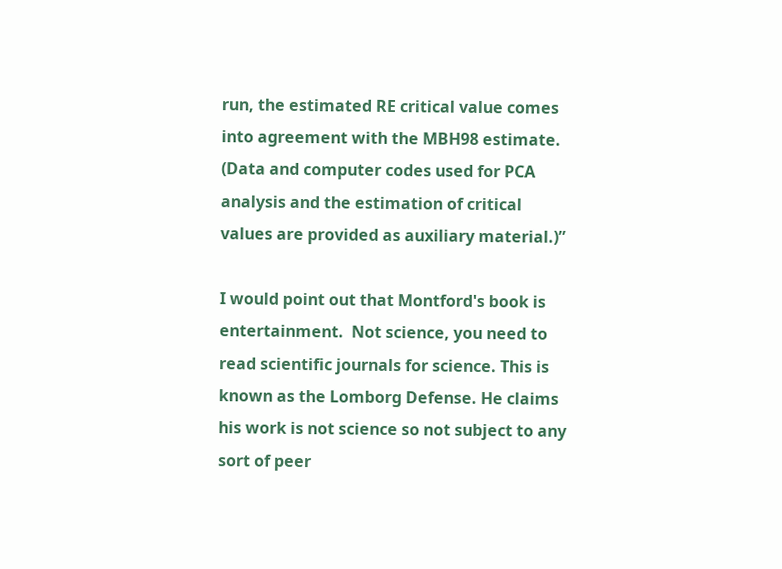run, the estimated RE critical value comes into agreement with the MBH98 estimate. (Data and computer codes used for PCA analysis and the estimation of critical values are provided as auxiliary material.)”

I would point out that Montford's book is entertainment.  Not science, you need to read scientific journals for science. This is known as the Lomborg Defense. He claims his work is not science so not subject to any sort of peer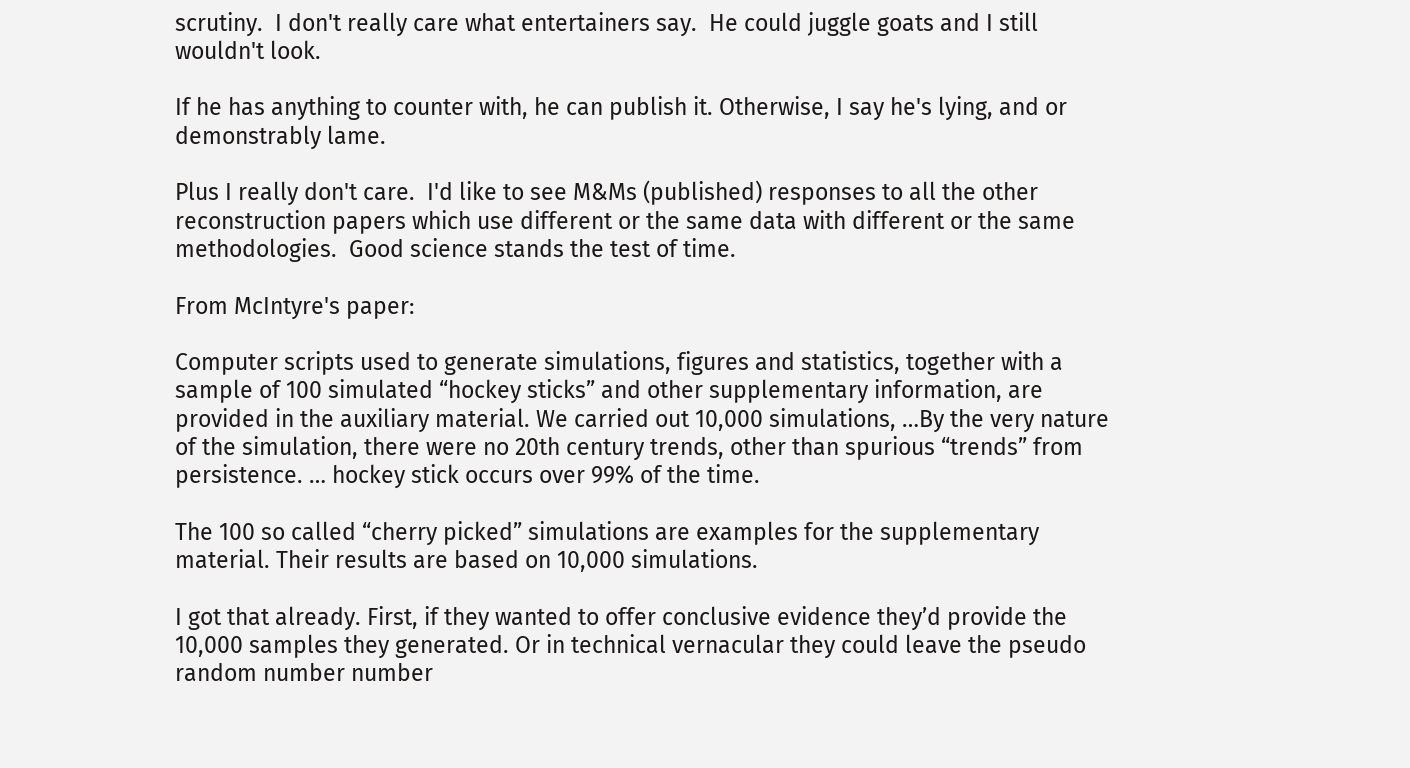scrutiny.  I don't really care what entertainers say.  He could juggle goats and I still wouldn't look.

If he has anything to counter with, he can publish it. Otherwise, I say he's lying, and or demonstrably lame.

Plus I really don't care.  I'd like to see M&Ms (published) responses to all the other reconstruction papers which use different or the same data with different or the same methodologies.  Good science stands the test of time.

From McIntyre's paper:

Computer scripts used to generate simulations, figures and statistics, together with a sample of 100 simulated “hockey sticks” and other supplementary information, are provided in the auxiliary material. We carried out 10,000 simulations, …By the very nature of the simulation, there were no 20th century trends, other than spurious “trends” from persistence. … hockey stick occurs over 99% of the time.

The 100 so called “cherry picked” simulations are examples for the supplementary material. Their results are based on 10,000 simulations.

I got that already. First, if they wanted to offer conclusive evidence they’d provide the 10,000 samples they generated. Or in technical vernacular they could leave the pseudo random number number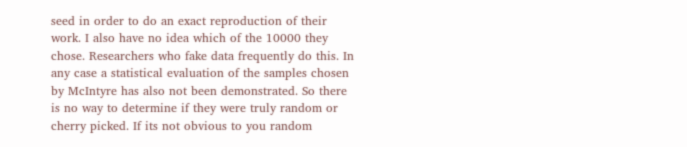seed in order to do an exact reproduction of their work. I also have no idea which of the 10000 they chose. Researchers who fake data frequently do this. In any case a statistical evaluation of the samples chosen by McIntyre has also not been demonstrated. So there is no way to determine if they were truly random or cherry picked. If its not obvious to you random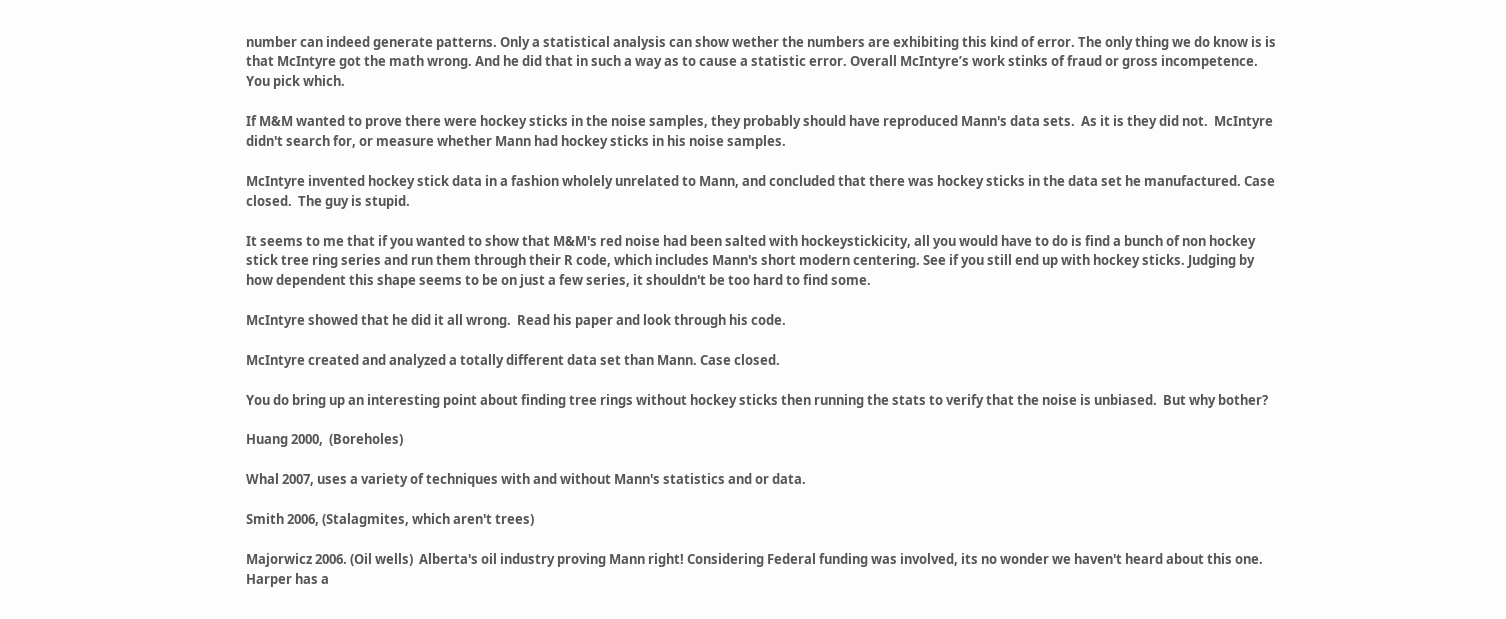number can indeed generate patterns. Only a statistical analysis can show wether the numbers are exhibiting this kind of error. The only thing we do know is is that McIntyre got the math wrong. And he did that in such a way as to cause a statistic error. Overall McIntyre’s work stinks of fraud or gross incompetence. You pick which.

If M&M wanted to prove there were hockey sticks in the noise samples, they probably should have reproduced Mann's data sets.  As it is they did not.  McIntyre didn't search for, or measure whether Mann had hockey sticks in his noise samples.

McIntyre invented hockey stick data in a fashion wholely unrelated to Mann, and concluded that there was hockey sticks in the data set he manufactured. Case closed.  The guy is stupid.

It seems to me that if you wanted to show that M&M's red noise had been salted with hockeystickicity, all you would have to do is find a bunch of non hockey stick tree ring series and run them through their R code, which includes Mann's short modern centering. See if you still end up with hockey sticks. Judging by how dependent this shape seems to be on just a few series, it shouldn't be too hard to find some.

McIntyre showed that he did it all wrong.  Read his paper and look through his code.

McIntyre created and analyzed a totally different data set than Mann. Case closed.

You do bring up an interesting point about finding tree rings without hockey sticks then running the stats to verify that the noise is unbiased.  But why bother?

Huang 2000,  (Boreholes)

Whal 2007, uses a variety of techniques with and without Mann's statistics and or data.

Smith 2006, (Stalagmites, which aren't trees)

Majorwicz 2006. (Oil wells)  Alberta's oil industry proving Mann right! Considering Federal funding was involved, its no wonder we haven't heard about this one.  Harper has a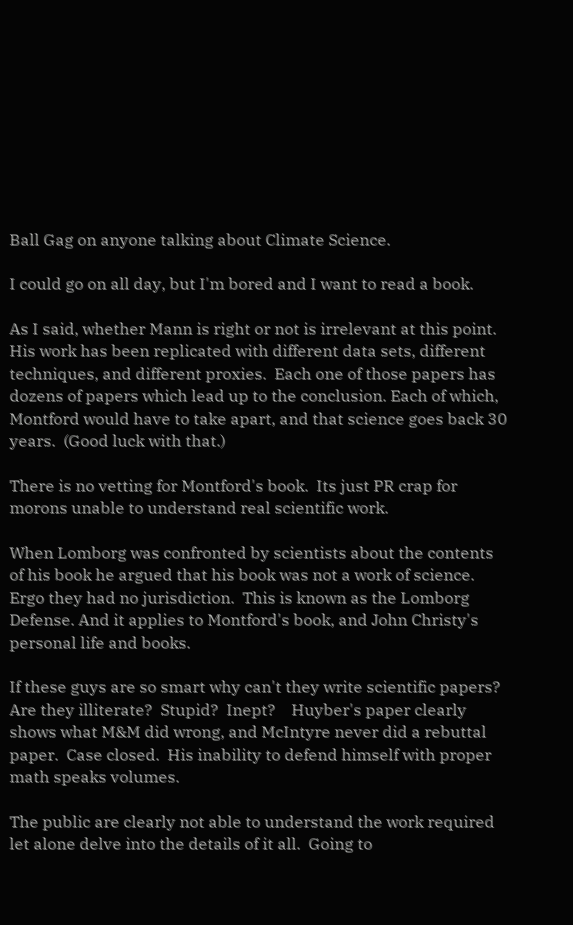Ball Gag on anyone talking about Climate Science.

I could go on all day, but I'm bored and I want to read a book.

As I said, whether Mann is right or not is irrelevant at this point.  His work has been replicated with different data sets, different techniques, and different proxies.  Each one of those papers has dozens of papers which lead up to the conclusion. Each of which, Montford would have to take apart, and that science goes back 30 years.  (Good luck with that.)

There is no vetting for Montford's book.  Its just PR crap for morons unable to understand real scientific work.

When Lomborg was confronted by scientists about the contents of his book he argued that his book was not a work of science. Ergo they had no jurisdiction.  This is known as the Lomborg Defense. And it applies to Montford's book, and John Christy's personal life and books.

If these guys are so smart why can't they write scientific papers?  Are they illiterate?  Stupid?  Inept?    Huyber's paper clearly shows what M&M did wrong, and McIntyre never did a rebuttal paper.  Case closed.  His inability to defend himself with proper math speaks volumes.

The public are clearly not able to understand the work required let alone delve into the details of it all.  Going to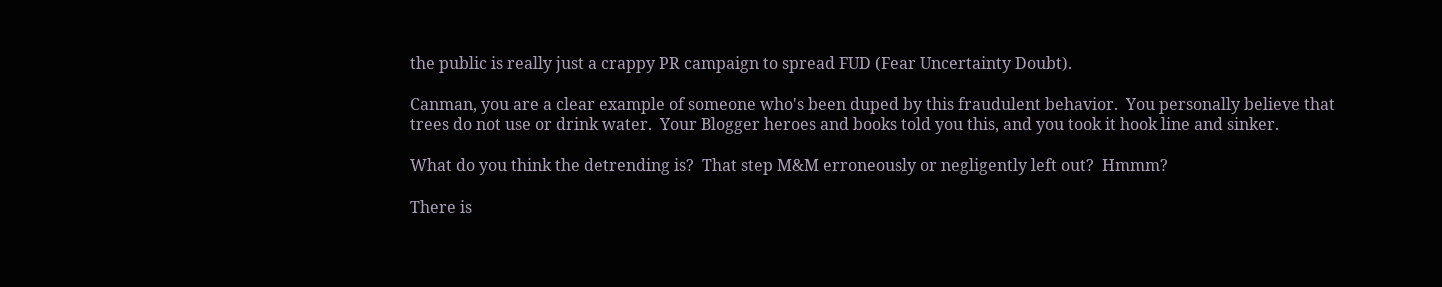the public is really just a crappy PR campaign to spread FUD (Fear Uncertainty Doubt).

Canman, you are a clear example of someone who's been duped by this fraudulent behavior.  You personally believe that trees do not use or drink water.  Your Blogger heroes and books told you this, and you took it hook line and sinker.

What do you think the detrending is?  That step M&M erroneously or negligently left out?  Hmmm?

There is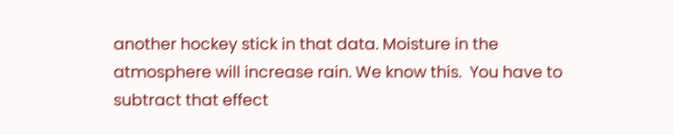another hockey stick in that data. Moisture in the atmosphere will increase rain. We know this.  You have to subtract that effect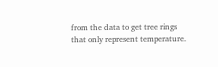from the data to get tree rings that only represent temperature.